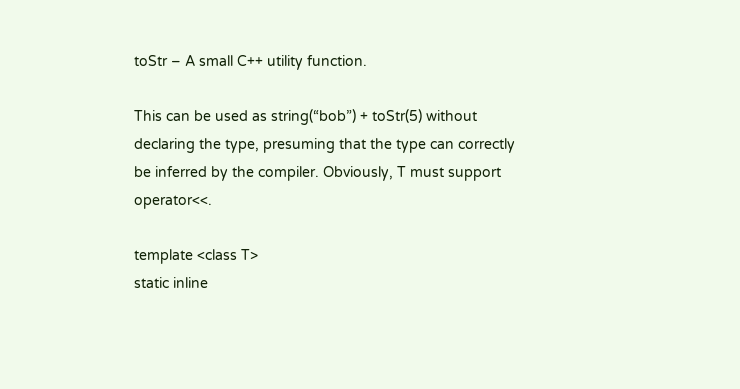toStr – A small C++ utility function.

This can be used as string(“bob”) + toStr(5) without declaring the type, presuming that the type can correctly be inferred by the compiler. Obviously, T must support operator<<.

template <class T>
static inline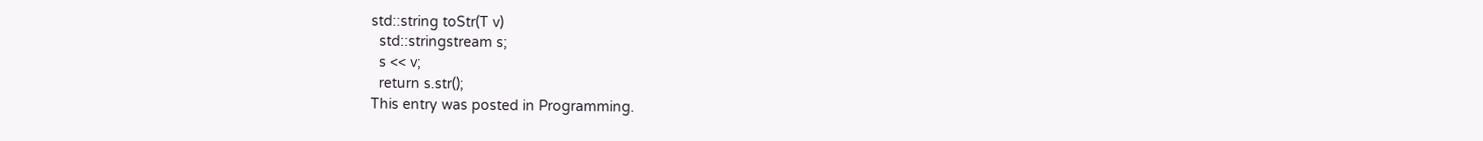std::string toStr(T v)
  std::stringstream s;
  s << v;
  return s.str();
This entry was posted in Programming.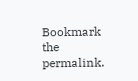Bookmark the permalink.